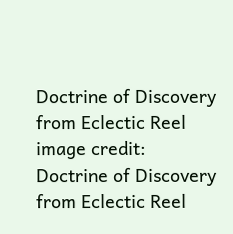Doctrine of Discovery from Eclectic Reel
image credit:
Doctrine of Discovery from Eclectic Reel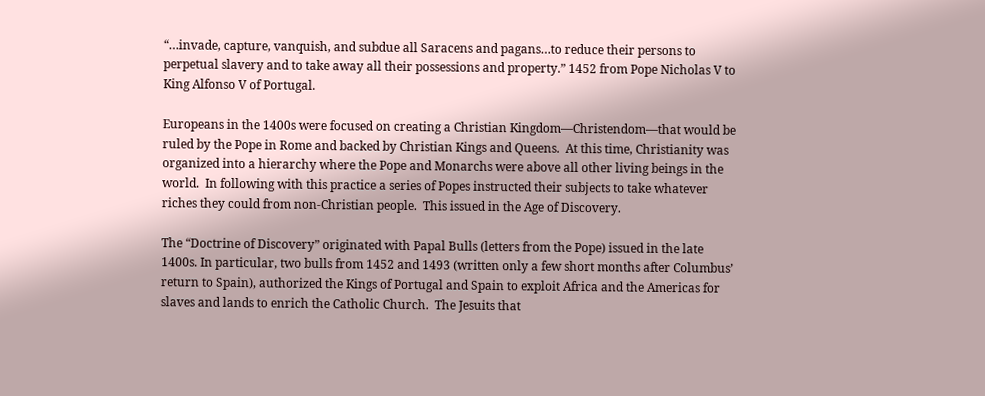“…invade, capture, vanquish, and subdue all Saracens and pagans…to reduce their persons to perpetual slavery and to take away all their possessions and property.” 1452 from Pope Nicholas V to King Alfonso V of Portugal.

Europeans in the 1400s were focused on creating a Christian Kingdom—Christendom—that would be ruled by the Pope in Rome and backed by Christian Kings and Queens.  At this time, Christianity was organized into a hierarchy where the Pope and Monarchs were above all other living beings in the world.  In following with this practice a series of Popes instructed their subjects to take whatever riches they could from non-Christian people.  This issued in the Age of Discovery.

The “Doctrine of Discovery” originated with Papal Bulls (letters from the Pope) issued in the late 1400s. In particular, two bulls from 1452 and 1493 (written only a few short months after Columbus’ return to Spain), authorized the Kings of Portugal and Spain to exploit Africa and the Americas for slaves and lands to enrich the Catholic Church.  The Jesuits that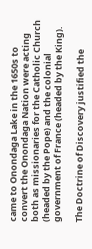came to Onondaga Lake in the 1650s to convert the Onondaga Nation were acting both as missionaries for the Catholic Church (headed by the Pope) and the colonial government of France (headed by the King).

The Doctrine of Discovery justified the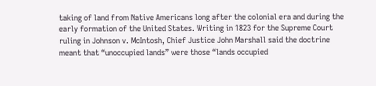taking of land from Native Americans long after the colonial era and during the early formation of the United States. Writing in 1823 for the Supreme Court ruling in Johnson v. McIntosh, Chief Justice John Marshall said the doctrine meant that “unoccupied lands” were those “lands occupied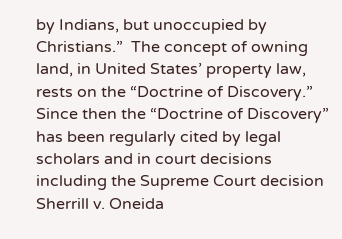by Indians, but unoccupied by Christians.”  The concept of owning land, in United States’ property law, rests on the “Doctrine of Discovery.”  Since then the “Doctrine of Discovery” has been regularly cited by legal scholars and in court decisions including the Supreme Court decision Sherrill v. Oneida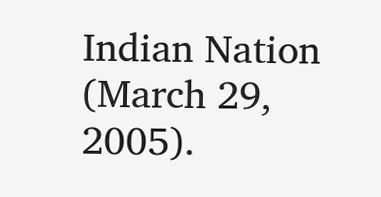Indian Nation (March 29, 2005).